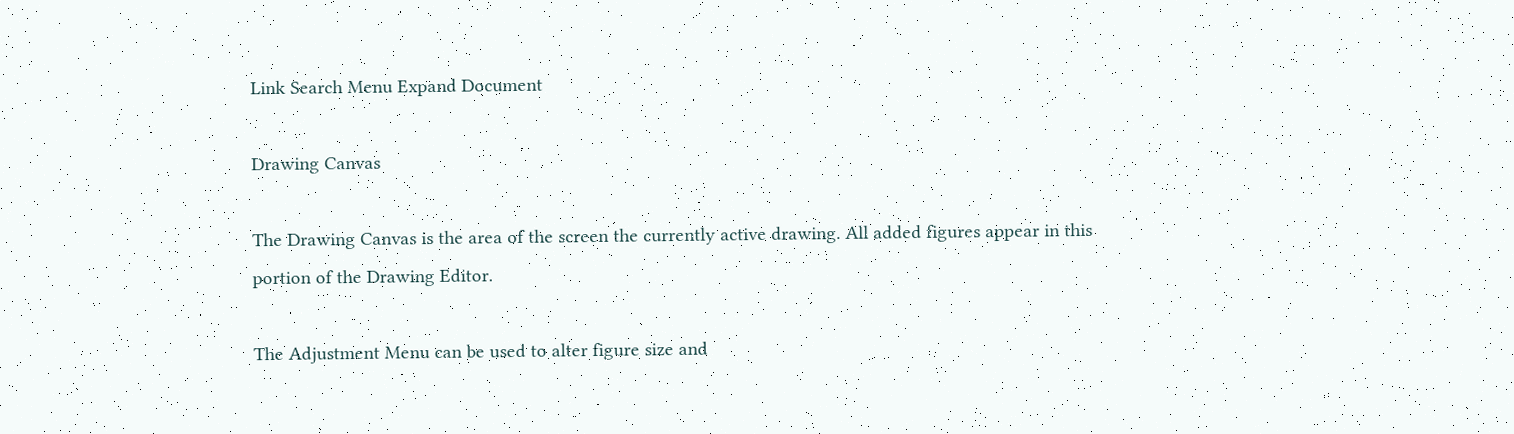Link Search Menu Expand Document

Drawing Canvas

The Drawing Canvas is the area of the screen the currently active drawing. All added figures appear in this portion of the Drawing Editor.

The Adjustment Menu can be used to alter figure size and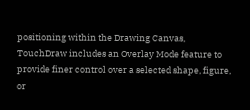positioning within the Drawing Canvas, TouchDraw includes an Overlay Mode feature to provide finer control over a selected shape, figure, or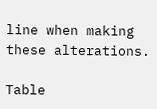line when making these alterations.

Table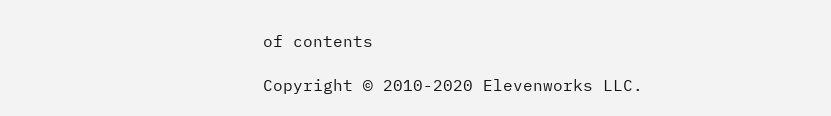of contents

Copyright © 2010-2020 Elevenworks LLC.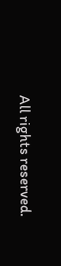All rights reserved.